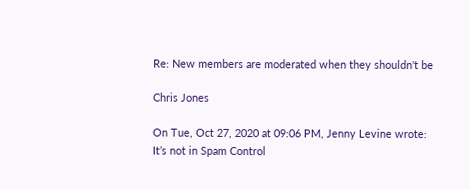Re: New members are moderated when they shouldn't be

Chris Jones

On Tue, Oct 27, 2020 at 09:06 PM, Jenny Levine wrote:
It’s not in Spam Control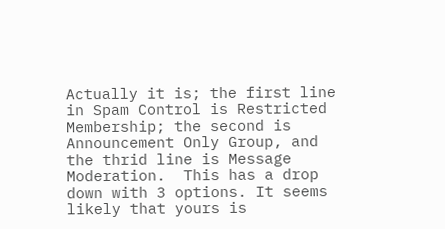Actually it is; the first line in Spam Control is Restricted Membership; the second is Announcement Only Group, and the thrid line is Message Moderation.  This has a drop down with 3 options. It seems likely that yours is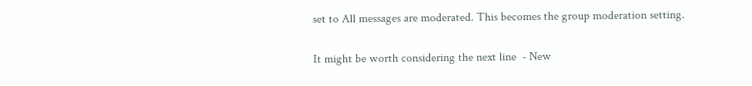set to All messages are moderated. This becomes the group moderation setting.

It might be worth considering the next line  - New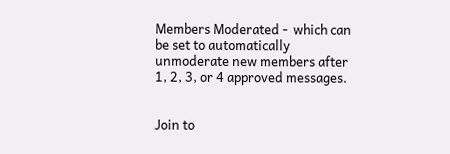Members Moderated -  which can be set to automatically unmoderate new members after 1, 2, 3, or 4 approved messages.


Join to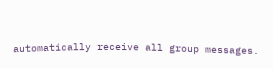automatically receive all group messages.